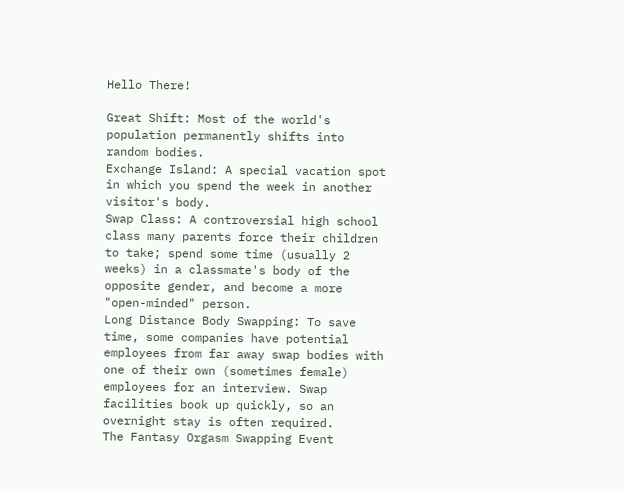Hello There!

Great Shift: Most of the world's population permanently shifts into random bodies.
Exchange Island: A special vacation spot in which you spend the week in another visitor's body.
Swap Class: A controversial high school class many parents force their children to take; spend some time (usually 2 weeks) in a classmate's body of the opposite gender, and become a more "open-minded" person.
Long Distance Body Swapping: To save time, some companies have potential employees from far away swap bodies with one of their own (sometimes female) employees for an interview. Swap facilities book up quickly, so an overnight stay is often required.
The Fantasy Orgasm Swapping Event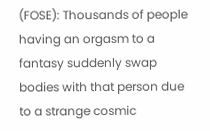(FOSE): Thousands of people having an orgasm to a fantasy suddenly swap bodies with that person due to a strange cosmic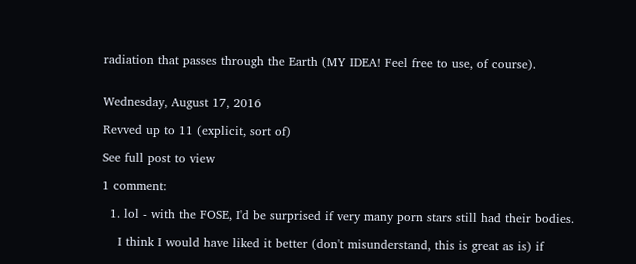radiation that passes through the Earth (MY IDEA! Feel free to use, of course).


Wednesday, August 17, 2016

Revved up to 11 (explicit, sort of)

See full post to view

1 comment:

  1. lol - with the FOSE, I'd be surprised if very many porn stars still had their bodies.

    I think I would have liked it better (don't misunderstand, this is great as is) if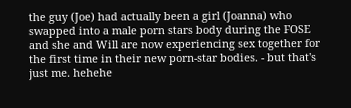the guy (Joe) had actually been a girl (Joanna) who swapped into a male porn stars body during the FOSE and she and Will are now experiencing sex together for the first time in their new porn-star bodies. - but that's just me. hehehe